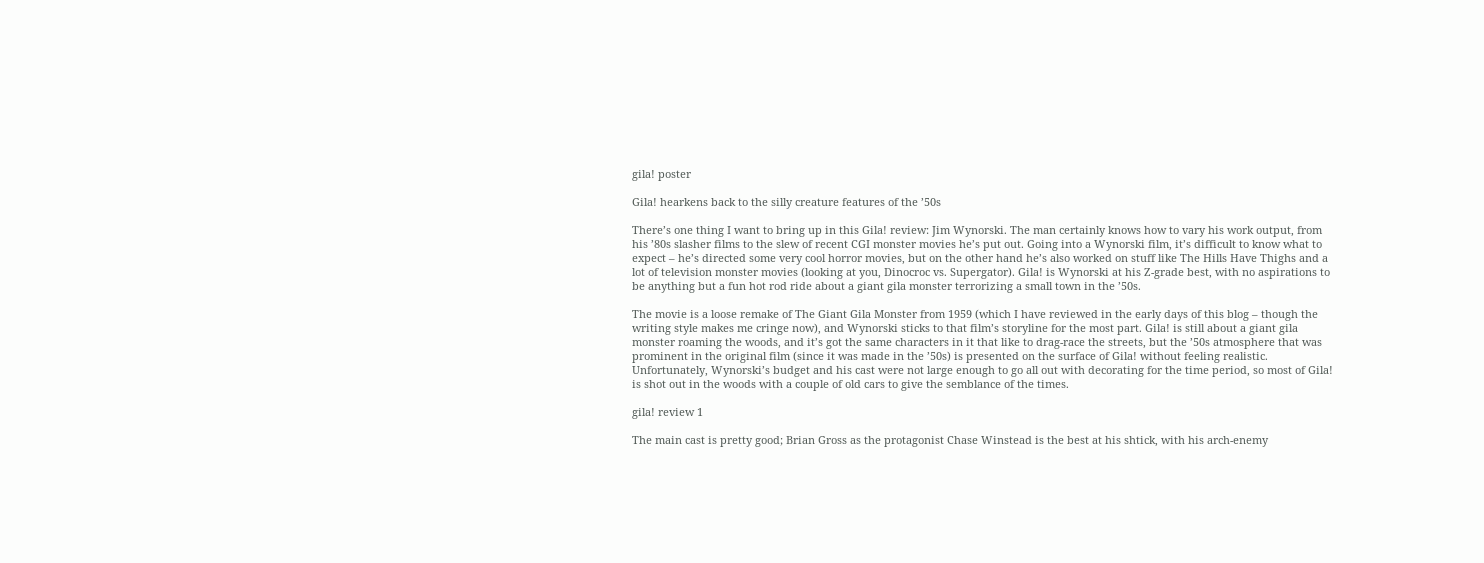gila! poster

Gila! hearkens back to the silly creature features of the ’50s

There’s one thing I want to bring up in this Gila! review: Jim Wynorski. The man certainly knows how to vary his work output, from his ’80s slasher films to the slew of recent CGI monster movies he’s put out. Going into a Wynorski film, it’s difficult to know what to expect – he’s directed some very cool horror movies, but on the other hand he’s also worked on stuff like The Hills Have Thighs and a lot of television monster movies (looking at you, Dinocroc vs. Supergator). Gila! is Wynorski at his Z-grade best, with no aspirations to be anything but a fun hot rod ride about a giant gila monster terrorizing a small town in the ’50s.

The movie is a loose remake of The Giant Gila Monster from 1959 (which I have reviewed in the early days of this blog – though the writing style makes me cringe now), and Wynorski sticks to that film’s storyline for the most part. Gila! is still about a giant gila monster roaming the woods, and it’s got the same characters in it that like to drag-race the streets, but the ’50s atmosphere that was prominent in the original film (since it was made in the ’50s) is presented on the surface of Gila! without feeling realistic. Unfortunately, Wynorski’s budget and his cast were not large enough to go all out with decorating for the time period, so most of Gila! is shot out in the woods with a couple of old cars to give the semblance of the times.

gila! review 1

The main cast is pretty good; Brian Gross as the protagonist Chase Winstead is the best at his shtick, with his arch-enemy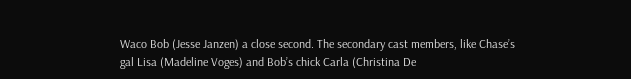Waco Bob (Jesse Janzen) a close second. The secondary cast members, like Chase’s gal Lisa (Madeline Voges) and Bob’s chick Carla (Christina De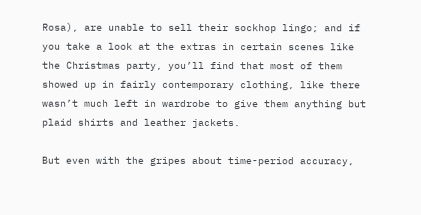Rosa), are unable to sell their sockhop lingo; and if you take a look at the extras in certain scenes like the Christmas party, you’ll find that most of them showed up in fairly contemporary clothing, like there wasn’t much left in wardrobe to give them anything but plaid shirts and leather jackets.

But even with the gripes about time-period accuracy,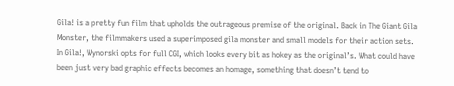Gila! is a pretty fun film that upholds the outrageous premise of the original. Back in The Giant Gila Monster, the filmmakers used a superimposed gila monster and small models for their action sets. In Gila!, Wynorski opts for full CGI, which looks every bit as hokey as the original’s. What could have been just very bad graphic effects becomes an homage, something that doesn’t tend to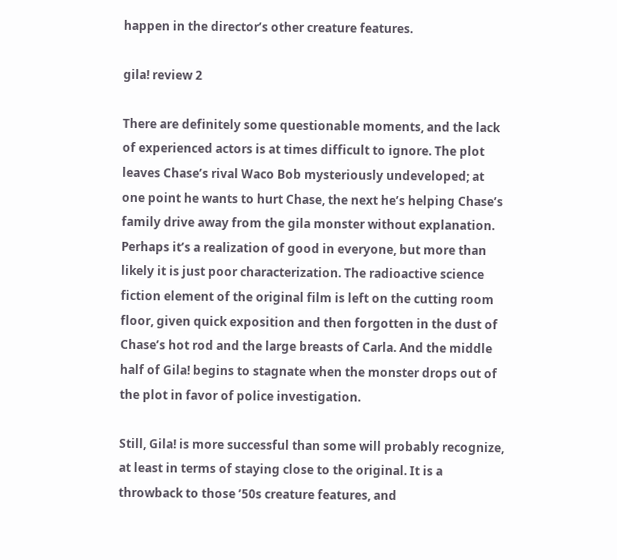happen in the director’s other creature features.

gila! review 2

There are definitely some questionable moments, and the lack of experienced actors is at times difficult to ignore. The plot leaves Chase’s rival Waco Bob mysteriously undeveloped; at one point he wants to hurt Chase, the next he’s helping Chase’s family drive away from the gila monster without explanation. Perhaps it’s a realization of good in everyone, but more than likely it is just poor characterization. The radioactive science fiction element of the original film is left on the cutting room floor, given quick exposition and then forgotten in the dust of Chase’s hot rod and the large breasts of Carla. And the middle half of Gila! begins to stagnate when the monster drops out of the plot in favor of police investigation.

Still, Gila! is more successful than some will probably recognize, at least in terms of staying close to the original. It is a throwback to those ’50s creature features, and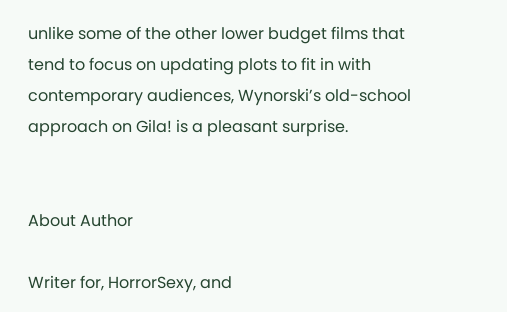unlike some of the other lower budget films that tend to focus on updating plots to fit in with contemporary audiences, Wynorski’s old-school approach on Gila! is a pleasant surprise.


About Author

Writer for, HorrorSexy, and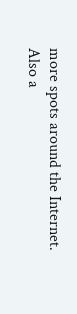more spots around the Internet. Also a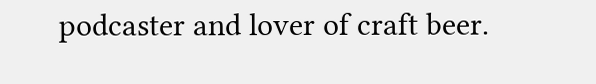podcaster and lover of craft beer.